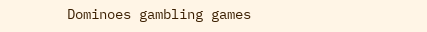Dominoes gambling games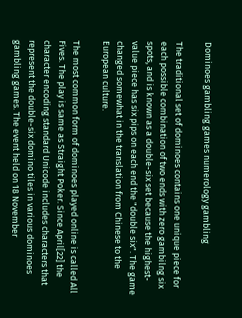Dominoes gambling games numerology gambling

The traditional set of dominoes contains one unique piece for each possible combination of two ends with zero gambilng six spots, and is known as a double-six set because the highest-value piece has six pips on each end the "double six". The game changed somewhat in the translation from Chinese to the European culture.

The most common form of dominoes played online is called All Fives. The play is same as Straight Poker. Since April[22] the character encoding standard Unicode includes characters that represent the double-six domino tiles in various dominoes gambling games. The event held on 18 November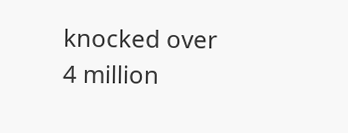knocked over 4 million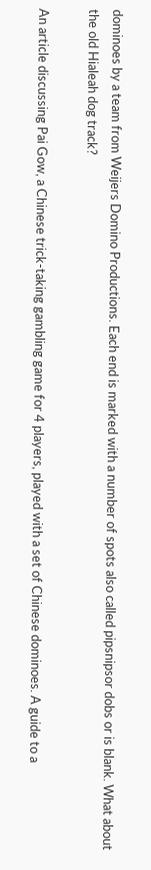dominoes by a team from Weijers Domino Productions. Each end is marked with a number of spots also called pipsnipsor dobs or is blank. What about the old Hialeah dog track?

An article discussing Pai Gow, a Chinese trick-taking gambling game for 4 players, played with a set of Chinese dominoes. A guide to a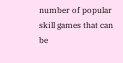number of popular skill games that can be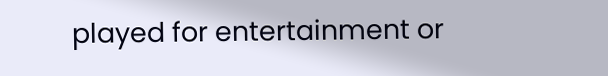played for entertainment or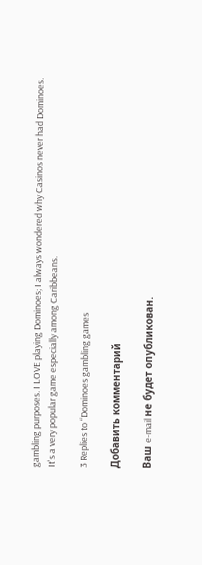gambling purposes. I LOVE playing Dominoes; I always wondered why Casinos never had Dominoes. It's a very popular game especially among Caribbeans.

3 Replies to “Dominoes gambling games

Добавить комментарий

Ваш e-mail не будет опубликован.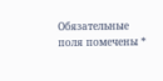Обязательные поля помечены *